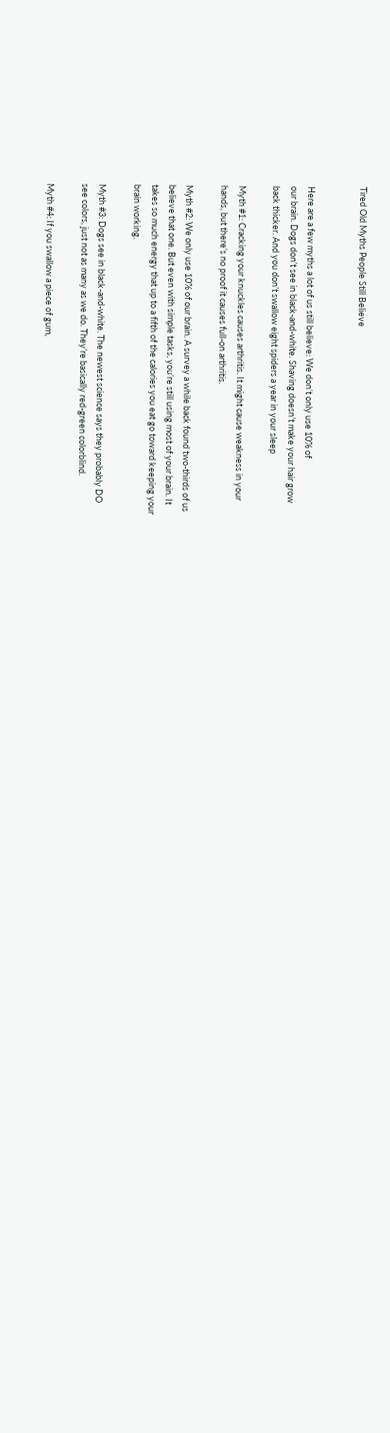Tired Old Myths People Still Believe


Here are a few myths a lot of us still believe: We don’t only use 10% of
our brain. Dogs don’t see in black-and-white. Shaving doesn’t make your hair grow
back thicker. And you don’t swallow eight spiders a year in your sleep

Myth #1: Cracking your knuckles causes arthritis. It might cause weakness in your
hands, but there’s no proof it causes full-on arthritis.

Myth #2: We only use 10% of our brain. A survey a while back found two-thirds of us
believe that one. But even with simple tasks, you’re still using most of your brain. It
takes so much energy that up to a fifth of the calories you eat go toward keeping your
brain working.

Myth #3: Dogs see in black-and-white. The newest science says they probably DO
see colors, just not as many as we do. They’re basically red-green colorblind.

Myth #4: If you swallow a piece of gum,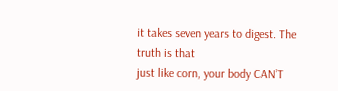it takes seven years to digest. The truth is that
just like corn, your body CAN’T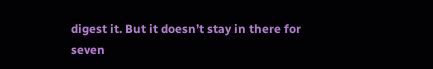digest it. But it doesn’t stay in there for seven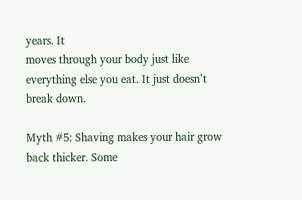years. It
moves through your body just like everything else you eat. It just doesn’t break down.

Myth #5: Shaving makes your hair grow back thicker. Some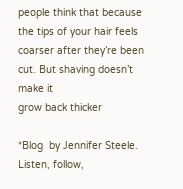people think that because
the tips of your hair feels coarser after they’re been cut. But shaving doesn’t make it
grow back thicker

*Blog  by Jennifer Steele. Listen, follow,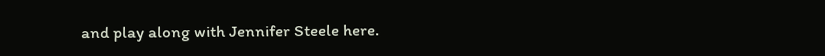and play along with Jennifer Steele here.